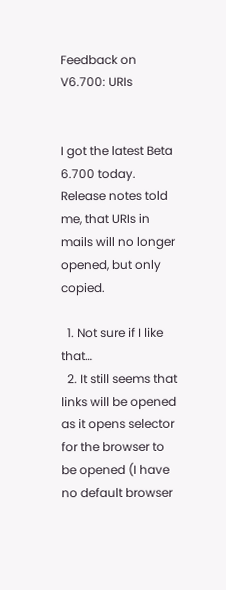Feedback on V6.700: URIs


I got the latest Beta 6.700 today.
Release notes told me, that URIs in mails will no longer opened, but only copied.

  1. Not sure if I like that…
  2. It still seems that links will be opened as it opens selector for the browser to be opened (I have no default browser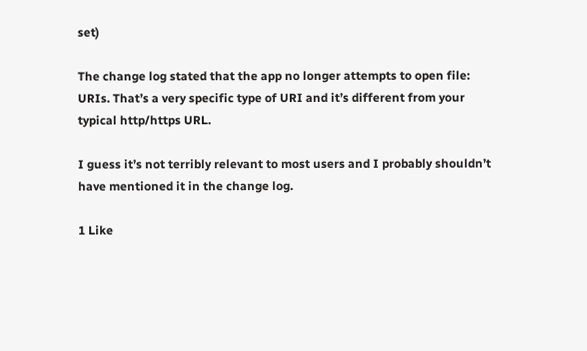set)

The change log stated that the app no longer attempts to open file: URIs. That’s a very specific type of URI and it’s different from your typical http/https URL.

I guess it’s not terribly relevant to most users and I probably shouldn’t have mentioned it in the change log.

1 Like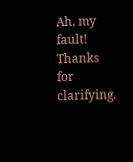Ah, my fault! Thanks for clarifying.